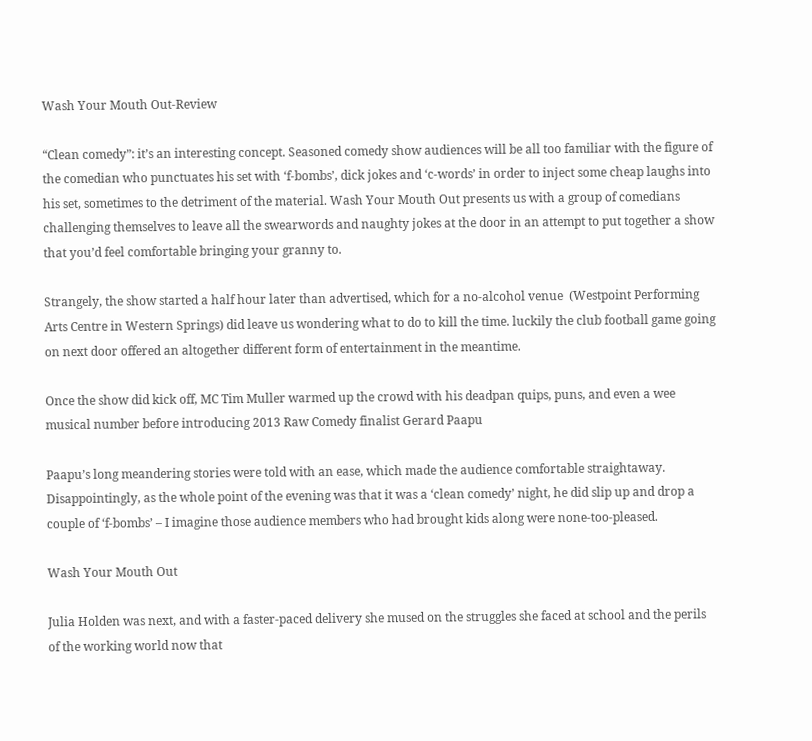Wash Your Mouth Out-Review

“Clean comedy”: it’s an interesting concept. Seasoned comedy show audiences will be all too familiar with the figure of the comedian who punctuates his set with ‘f-bombs’, dick jokes and ‘c-words’ in order to inject some cheap laughs into his set, sometimes to the detriment of the material. Wash Your Mouth Out presents us with a group of comedians challenging themselves to leave all the swearwords and naughty jokes at the door in an attempt to put together a show that you’d feel comfortable bringing your granny to.

Strangely, the show started a half hour later than advertised, which for a no-alcohol venue  (Westpoint Performing Arts Centre in Western Springs) did leave us wondering what to do to kill the time. luckily the club football game going on next door offered an altogether different form of entertainment in the meantime.

Once the show did kick off, MC Tim Muller warmed up the crowd with his deadpan quips, puns, and even a wee musical number before introducing 2013 Raw Comedy finalist Gerard Paapu

Paapu’s long meandering stories were told with an ease, which made the audience comfortable straightaway. Disappointingly, as the whole point of the evening was that it was a ‘clean comedy’ night, he did slip up and drop a couple of ‘f-bombs’ – I imagine those audience members who had brought kids along were none-too-pleased.

Wash Your Mouth Out

Julia Holden was next, and with a faster-paced delivery she mused on the struggles she faced at school and the perils of the working world now that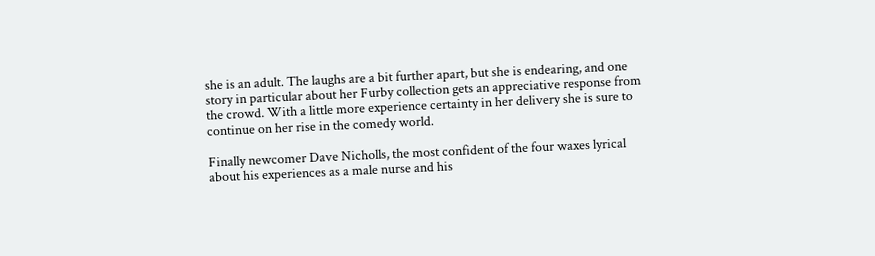she is an adult. The laughs are a bit further apart, but she is endearing, and one story in particular about her Furby collection gets an appreciative response from the crowd. With a little more experience certainty in her delivery she is sure to continue on her rise in the comedy world.

Finally newcomer Dave Nicholls, the most confident of the four waxes lyrical about his experiences as a male nurse and his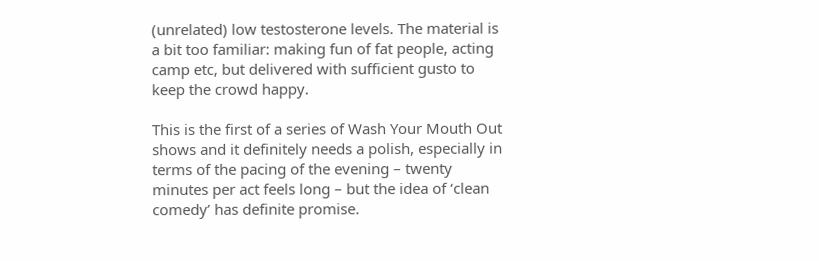(unrelated) low testosterone levels. The material is a bit too familiar: making fun of fat people, acting camp etc, but delivered with sufficient gusto to keep the crowd happy.

This is the first of a series of Wash Your Mouth Out shows and it definitely needs a polish, especially in terms of the pacing of the evening – twenty minutes per act feels long – but the idea of ‘clean comedy’ has definite promise.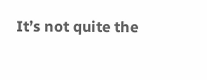It’s not quite the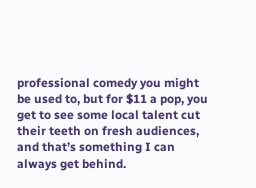professional comedy you might be used to, but for $11 a pop, you get to see some local talent cut their teeth on fresh audiences, and that’s something I can always get behind.